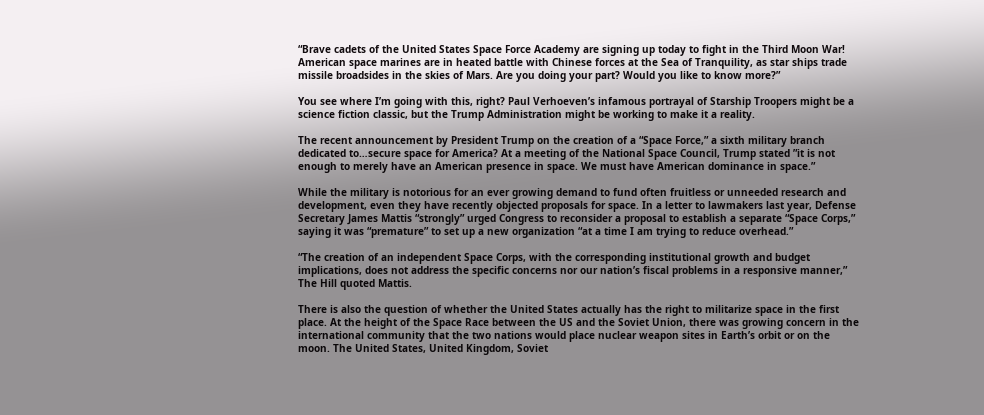“Brave cadets of the United States Space Force Academy are signing up today to fight in the Third Moon War! American space marines are in heated battle with Chinese forces at the Sea of Tranquility, as star ships trade missile broadsides in the skies of Mars. Are you doing your part? Would you like to know more?”

You see where I’m going with this, right? Paul Verhoeven’s infamous portrayal of Starship Troopers might be a science fiction classic, but the Trump Administration might be working to make it a reality.

The recent announcement by President Trump on the creation of a “Space Force,” a sixth military branch dedicated to…secure space for America? At a meeting of the National Space Council, Trump stated ”it is not enough to merely have an American presence in space. We must have American dominance in space.”

While the military is notorious for an ever growing demand to fund often fruitless or unneeded research and development, even they have recently objected proposals for space. In a letter to lawmakers last year, Defense Secretary James Mattis “strongly” urged Congress to reconsider a proposal to establish a separate “Space Corps,” saying it was “premature” to set up a new organization “at a time I am trying to reduce overhead.”

“The creation of an independent Space Corps, with the corresponding institutional growth and budget implications, does not address the specific concerns nor our nation’s fiscal problems in a responsive manner,” The Hill quoted Mattis.

There is also the question of whether the United States actually has the right to militarize space in the first place. At the height of the Space Race between the US and the Soviet Union, there was growing concern in the international community that the two nations would place nuclear weapon sites in Earth’s orbit or on the moon. The United States, United Kingdom, Soviet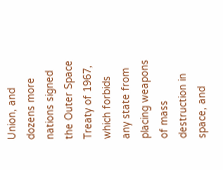Union, and dozens more nations signed the Outer Space Treaty of 1967, which forbids any state from placing weapons of mass destruction in space, and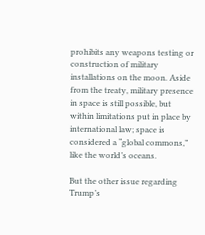prohibits any weapons testing or construction of military installations on the moon. Aside from the treaty, military presence in space is still possible, but within limitations put in place by international law; space is considered a “global commons,” like the world’s oceans.

But the other issue regarding Trump’s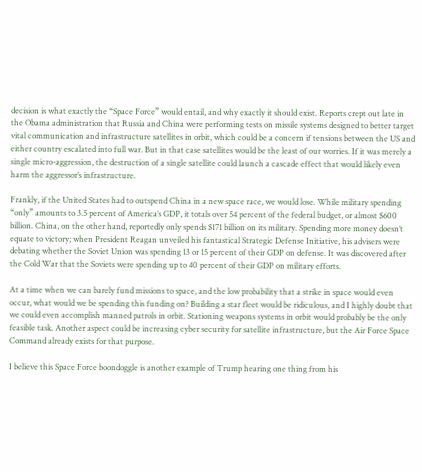decision is what exactly the “Space Force” would entail, and why exactly it should exist. Reports crept out late in the Obama administration that Russia and China were performing tests on missile systems designed to better target vital communication and infrastructure satellites in orbit, which could be a concern if tensions between the US and either country escalated into full war. But in that case satellites would be the least of our worries. If it was merely a single micro-aggression, the destruction of a single satellite could launch a cascade effect that would likely even harm the aggressor’s infrastructure.

Frankly, if the United States had to outspend China in a new space race, we would lose. While military spending “only” amounts to 3.5 percent of America’s GDP, it totals over 54 percent of the federal budget, or almost $600 billion. China, on the other hand, reportedly only spends $171 billion on its military. Spending more money doesn’t equate to victory; when President Reagan unveiled his fantastical Strategic Defense Initiative, his advisers were debating whether the Soviet Union was spending 13 or 15 percent of their GDP on defense. It was discovered after the Cold War that the Soviets were spending up to 40 percent of their GDP on military efforts.

At a time when we can barely fund missions to space, and the low probability that a strike in space would even occur, what would we be spending this funding on? Building a star fleet would be ridiculous, and I highly doubt that we could even accomplish manned patrols in orbit. Stationing weapons systems in orbit would probably be the only feasible task. Another aspect could be increasing cyber security for satellite infrastructure, but the Air Force Space Command already exists for that purpose.

I believe this Space Force boondoggle is another example of Trump hearing one thing from his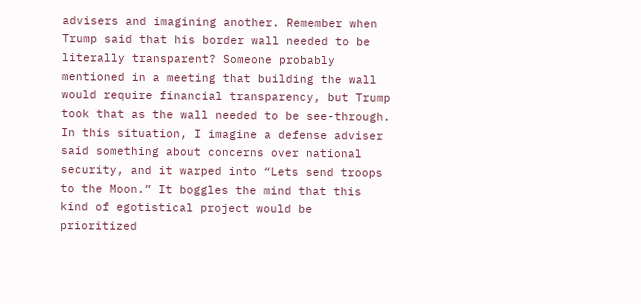advisers and imagining another. Remember when Trump said that his border wall needed to be literally transparent? Someone probably mentioned in a meeting that building the wall would require financial transparency, but Trump took that as the wall needed to be see-through. In this situation, I imagine a defense adviser said something about concerns over national security, and it warped into “Lets send troops to the Moon.” It boggles the mind that this kind of egotistical project would be prioritized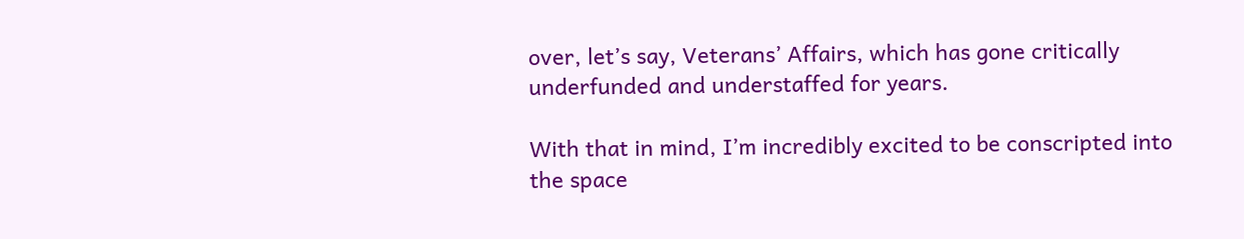over, let’s say, Veterans’ Affairs, which has gone critically underfunded and understaffed for years.

With that in mind, I’m incredibly excited to be conscripted into the space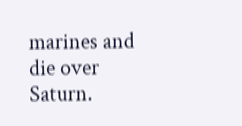marines and die over Saturn.